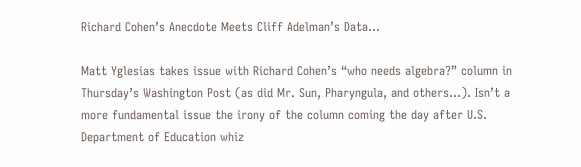Richard Cohen’s Anecdote Meets Cliff Adelman’s Data…

Matt Yglesias takes issue with Richard Cohen’s “who needs algebra?” column in Thursday’s Washington Post (as did Mr. Sun, Pharyngula, and others…). Isn’t a more fundamental issue the irony of the column coming the day after U.S. Department of Education whiz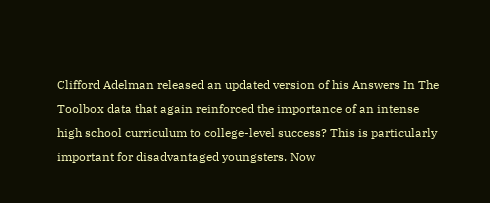Clifford Adelman released an updated version of his Answers In The Toolbox data that again reinforced the importance of an intense high school curriculum to college-level success? This is particularly important for disadvantaged youngsters. Now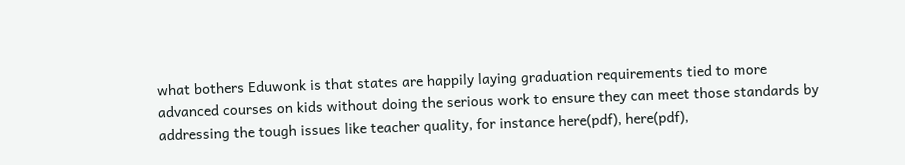what bothers Eduwonk is that states are happily laying graduation requirements tied to more advanced courses on kids without doing the serious work to ensure they can meet those standards by addressing the tough issues like teacher quality, for instance here(pdf), here(pdf),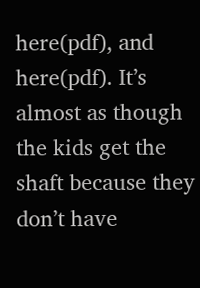here(pdf), and here(pdf). It’s almost as though the kids get the shaft because they don’t have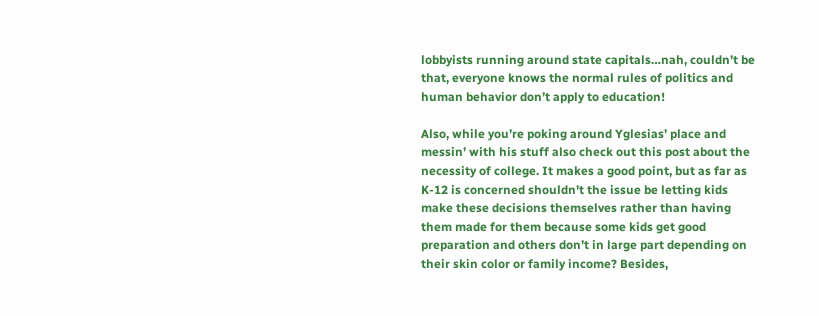lobbyists running around state capitals…nah, couldn’t be that, everyone knows the normal rules of politics and human behavior don’t apply to education!

Also, while you’re poking around Yglesias’ place and messin’ with his stuff also check out this post about the necessity of college. It makes a good point, but as far as K-12 is concerned shouldn’t the issue be letting kids make these decisions themselves rather than having them made for them because some kids get good preparation and others don’t in large part depending on their skin color or family income? Besides,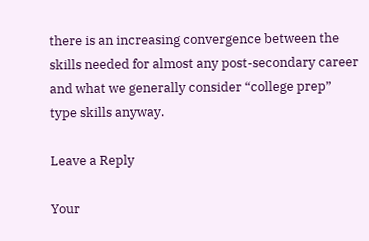there is an increasing convergence between the skills needed for almost any post-secondary career and what we generally consider “college prep” type skills anyway.

Leave a Reply

Your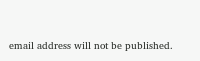email address will not be published.